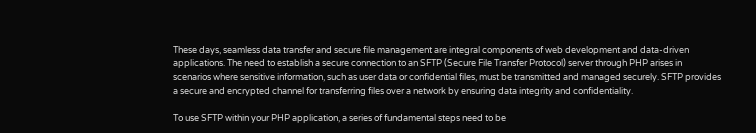These days, seamless data transfer and secure file management are integral components of web development and data-driven applications. The need to establish a secure connection to an SFTP (Secure File Transfer Protocol) server through PHP arises in scenarios where sensitive information, such as user data or confidential files, must be transmitted and managed securely. SFTP provides a secure and encrypted channel for transferring files over a network by ensuring data integrity and confidentiality.

To use SFTP within your PHP application, a series of fundamental steps need to be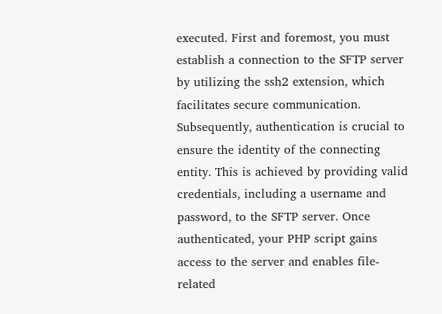executed. First and foremost, you must establish a connection to the SFTP server by utilizing the ssh2 extension, which facilitates secure communication. Subsequently, authentication is crucial to ensure the identity of the connecting entity. This is achieved by providing valid credentials, including a username and password, to the SFTP server. Once authenticated, your PHP script gains access to the server and enables file-related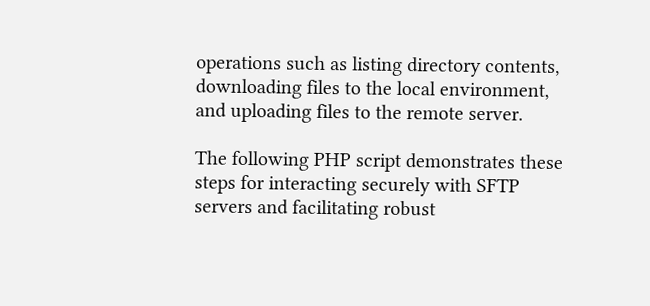operations such as listing directory contents, downloading files to the local environment, and uploading files to the remote server.

The following PHP script demonstrates these steps for interacting securely with SFTP servers and facilitating robust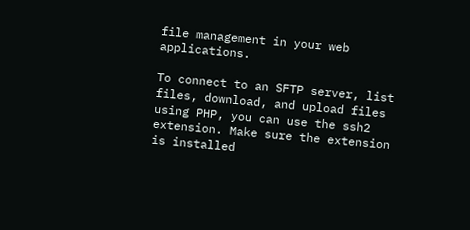file management in your web applications.

To connect to an SFTP server, list files, download, and upload files using PHP, you can use the ssh2 extension. Make sure the extension is installed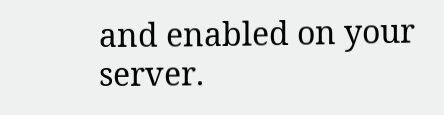and enabled on your server.